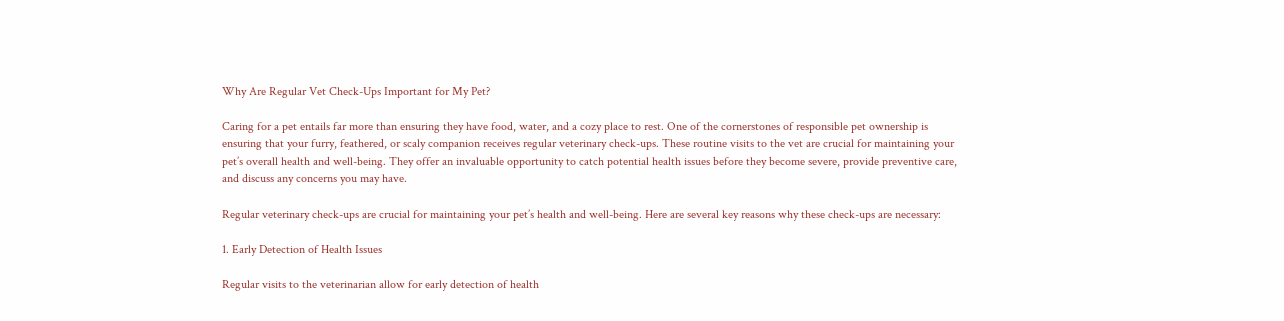Why Are Regular Vet Check-Ups Important for My Pet?

Caring for a pet entails far more than ensuring they have food, water, and a cozy place to rest. One of the cornerstones of responsible pet ownership is ensuring that your furry, feathered, or scaly companion receives regular veterinary check-ups. These routine visits to the vet are crucial for maintaining your pet’s overall health and well-being. They offer an invaluable opportunity to catch potential health issues before they become severe, provide preventive care, and discuss any concerns you may have.

Regular veterinary check-ups are crucial for maintaining your pet’s health and well-being. Here are several key reasons why these check-ups are necessary:

1. Early Detection of Health Issues

Regular visits to the veterinarian allow for early detection of health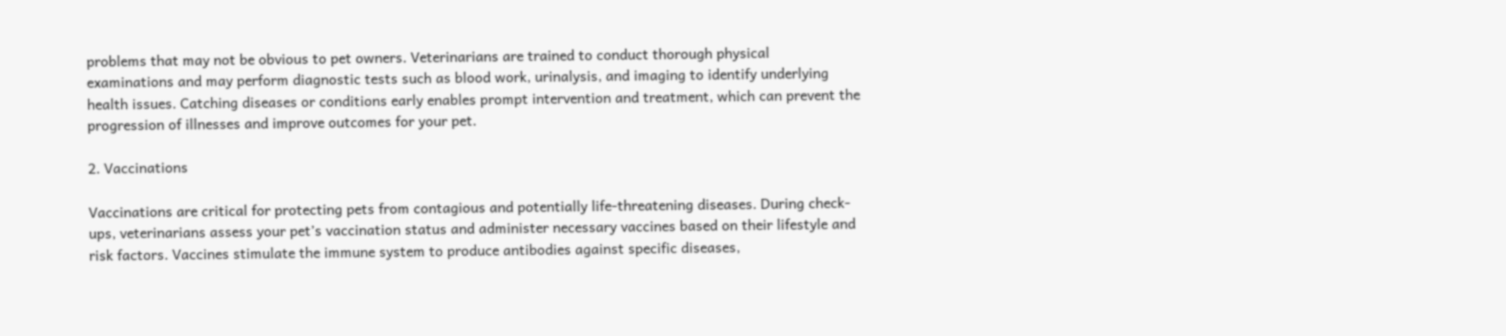problems that may not be obvious to pet owners. Veterinarians are trained to conduct thorough physical examinations and may perform diagnostic tests such as blood work, urinalysis, and imaging to identify underlying health issues. Catching diseases or conditions early enables prompt intervention and treatment, which can prevent the progression of illnesses and improve outcomes for your pet.

2. Vaccinations

Vaccinations are critical for protecting pets from contagious and potentially life-threatening diseases. During check-ups, veterinarians assess your pet’s vaccination status and administer necessary vaccines based on their lifestyle and risk factors. Vaccines stimulate the immune system to produce antibodies against specific diseases,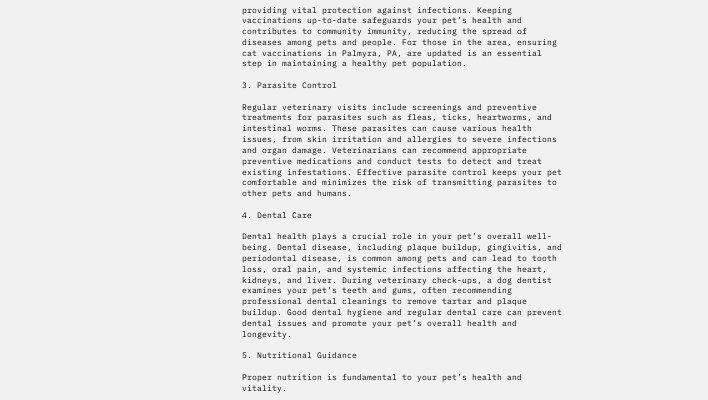providing vital protection against infections. Keeping vaccinations up-to-date safeguards your pet’s health and contributes to community immunity, reducing the spread of diseases among pets and people. For those in the area, ensuring cat vaccinations in Palmyra, PA, are updated is an essential step in maintaining a healthy pet population.

3. Parasite Control

Regular veterinary visits include screenings and preventive treatments for parasites such as fleas, ticks, heartworms, and intestinal worms. These parasites can cause various health issues, from skin irritation and allergies to severe infections and organ damage. Veterinarians can recommend appropriate preventive medications and conduct tests to detect and treat existing infestations. Effective parasite control keeps your pet comfortable and minimizes the risk of transmitting parasites to other pets and humans.

4. Dental Care

Dental health plays a crucial role in your pet’s overall well-being. Dental disease, including plaque buildup, gingivitis, and periodontal disease, is common among pets and can lead to tooth loss, oral pain, and systemic infections affecting the heart, kidneys, and liver. During veterinary check-ups, a dog dentist examines your pet’s teeth and gums, often recommending professional dental cleanings to remove tartar and plaque buildup. Good dental hygiene and regular dental care can prevent dental issues and promote your pet’s overall health and longevity.

5. Nutritional Guidance

Proper nutrition is fundamental to your pet’s health and vitality.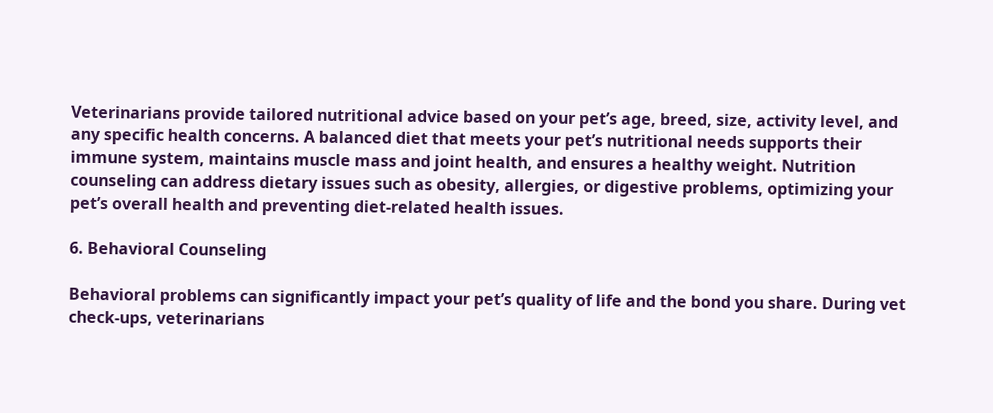Veterinarians provide tailored nutritional advice based on your pet’s age, breed, size, activity level, and any specific health concerns. A balanced diet that meets your pet’s nutritional needs supports their immune system, maintains muscle mass and joint health, and ensures a healthy weight. Nutrition counseling can address dietary issues such as obesity, allergies, or digestive problems, optimizing your pet’s overall health and preventing diet-related health issues.

6. Behavioral Counseling

Behavioral problems can significantly impact your pet’s quality of life and the bond you share. During vet check-ups, veterinarians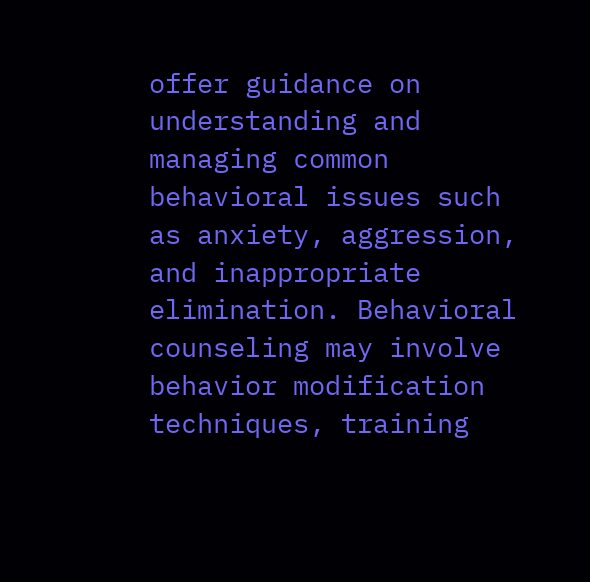offer guidance on understanding and managing common behavioral issues such as anxiety, aggression, and inappropriate elimination. Behavioral counseling may involve behavior modification techniques, training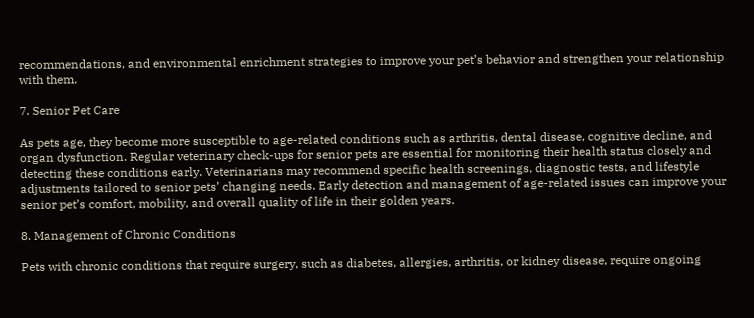recommendations, and environmental enrichment strategies to improve your pet’s behavior and strengthen your relationship with them.

7. Senior Pet Care

As pets age, they become more susceptible to age-related conditions such as arthritis, dental disease, cognitive decline, and organ dysfunction. Regular veterinary check-ups for senior pets are essential for monitoring their health status closely and detecting these conditions early. Veterinarians may recommend specific health screenings, diagnostic tests, and lifestyle adjustments tailored to senior pets’ changing needs. Early detection and management of age-related issues can improve your senior pet’s comfort, mobility, and overall quality of life in their golden years.

8. Management of Chronic Conditions

Pets with chronic conditions that require surgery, such as diabetes, allergies, arthritis, or kidney disease, require ongoing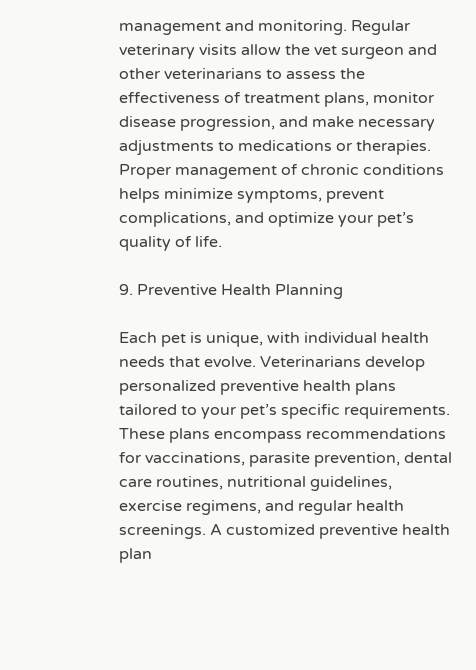management and monitoring. Regular veterinary visits allow the vet surgeon and other veterinarians to assess the effectiveness of treatment plans, monitor disease progression, and make necessary adjustments to medications or therapies. Proper management of chronic conditions helps minimize symptoms, prevent complications, and optimize your pet’s quality of life.

9. Preventive Health Planning

Each pet is unique, with individual health needs that evolve. Veterinarians develop personalized preventive health plans tailored to your pet’s specific requirements. These plans encompass recommendations for vaccinations, parasite prevention, dental care routines, nutritional guidelines, exercise regimens, and regular health screenings. A customized preventive health plan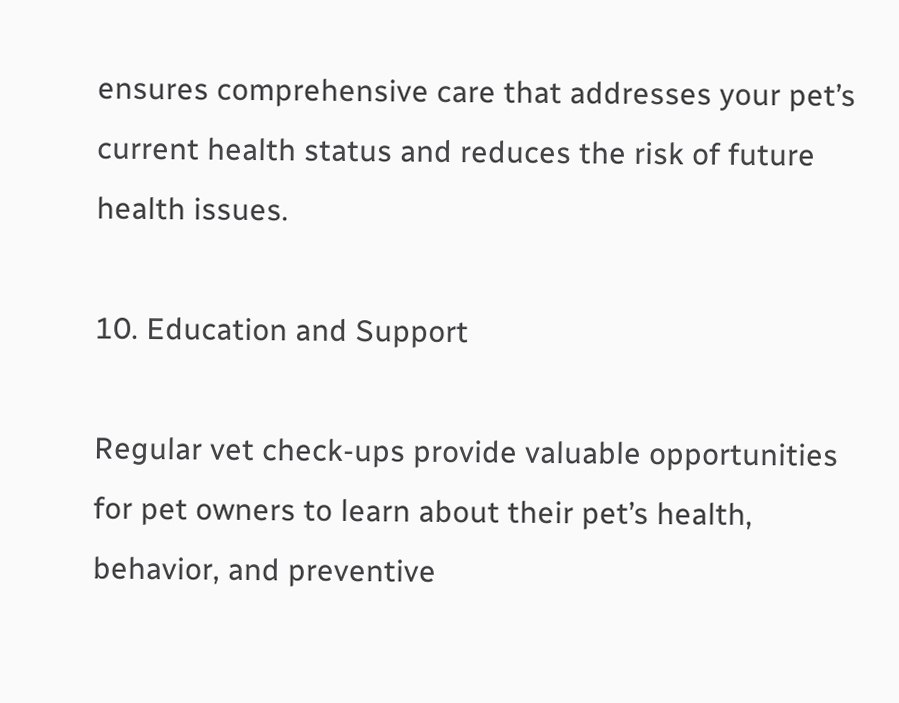ensures comprehensive care that addresses your pet’s current health status and reduces the risk of future health issues.

10. Education and Support

Regular vet check-ups provide valuable opportunities for pet owners to learn about their pet’s health, behavior, and preventive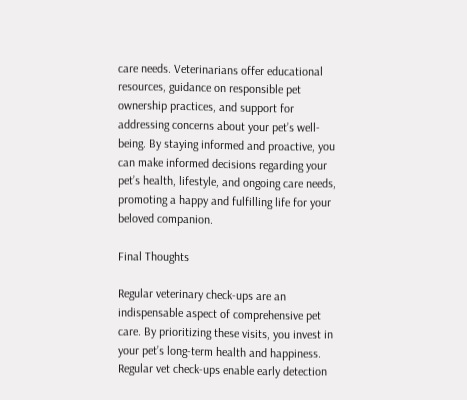care needs. Veterinarians offer educational resources, guidance on responsible pet ownership practices, and support for addressing concerns about your pet’s well-being. By staying informed and proactive, you can make informed decisions regarding your pet’s health, lifestyle, and ongoing care needs, promoting a happy and fulfilling life for your beloved companion.

Final Thoughts

Regular veterinary check-ups are an indispensable aspect of comprehensive pet care. By prioritizing these visits, you invest in your pet’s long-term health and happiness. Regular vet check-ups enable early detection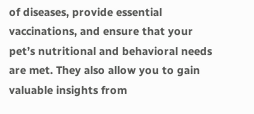of diseases, provide essential vaccinations, and ensure that your pet’s nutritional and behavioral needs are met. They also allow you to gain valuable insights from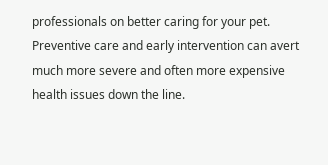professionals on better caring for your pet. Preventive care and early intervention can avert much more severe and often more expensive health issues down the line.